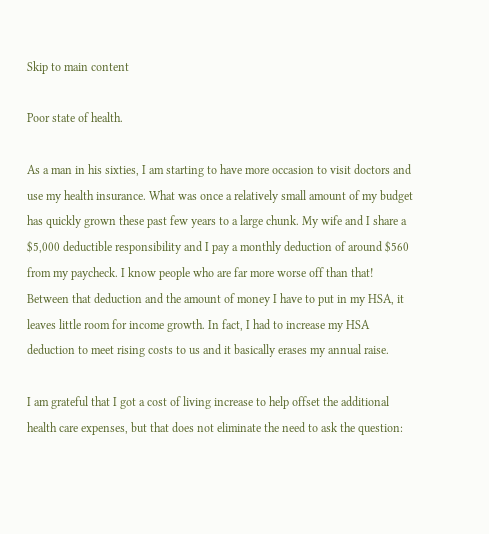Skip to main content

Poor state of health.

As a man in his sixties, I am starting to have more occasion to visit doctors and use my health insurance. What was once a relatively small amount of my budget has quickly grown these past few years to a large chunk. My wife and I share a $5,000 deductible responsibility and I pay a monthly deduction of around $560 from my paycheck. I know people who are far more worse off than that! Between that deduction and the amount of money I have to put in my HSA, it leaves little room for income growth. In fact, I had to increase my HSA deduction to meet rising costs to us and it basically erases my annual raise.

I am grateful that I got a cost of living increase to help offset the additional health care expenses, but that does not eliminate the need to ask the question: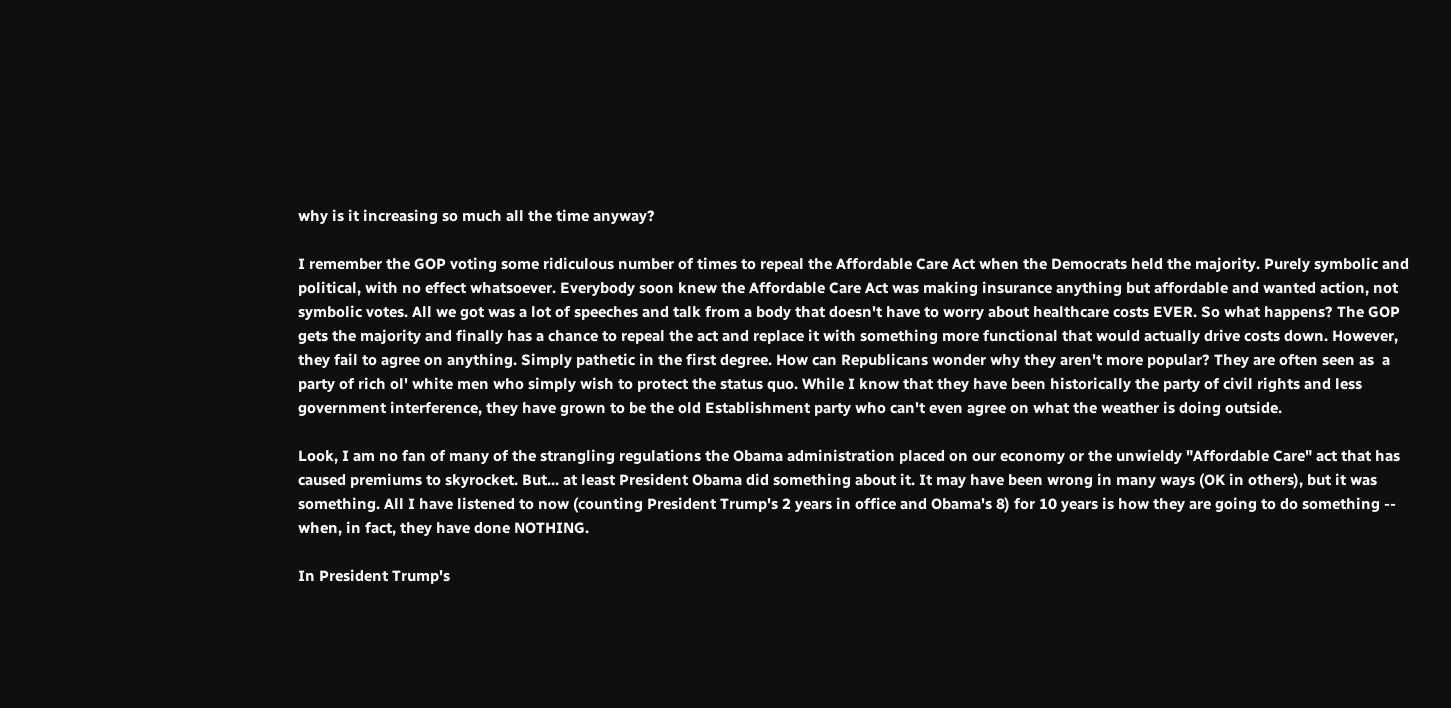why is it increasing so much all the time anyway?

I remember the GOP voting some ridiculous number of times to repeal the Affordable Care Act when the Democrats held the majority. Purely symbolic and political, with no effect whatsoever. Everybody soon knew the Affordable Care Act was making insurance anything but affordable and wanted action, not symbolic votes. All we got was a lot of speeches and talk from a body that doesn't have to worry about healthcare costs EVER. So what happens? The GOP gets the majority and finally has a chance to repeal the act and replace it with something more functional that would actually drive costs down. However, they fail to agree on anything. Simply pathetic in the first degree. How can Republicans wonder why they aren't more popular? They are often seen as  a party of rich ol' white men who simply wish to protect the status quo. While I know that they have been historically the party of civil rights and less government interference, they have grown to be the old Establishment party who can't even agree on what the weather is doing outside.

Look, I am no fan of many of the strangling regulations the Obama administration placed on our economy or the unwieldy "Affordable Care" act that has caused premiums to skyrocket. But... at least President Obama did something about it. It may have been wrong in many ways (OK in others), but it was something. All I have listened to now (counting President Trump's 2 years in office and Obama's 8) for 10 years is how they are going to do something -- when, in fact, they have done NOTHING.

In President Trump's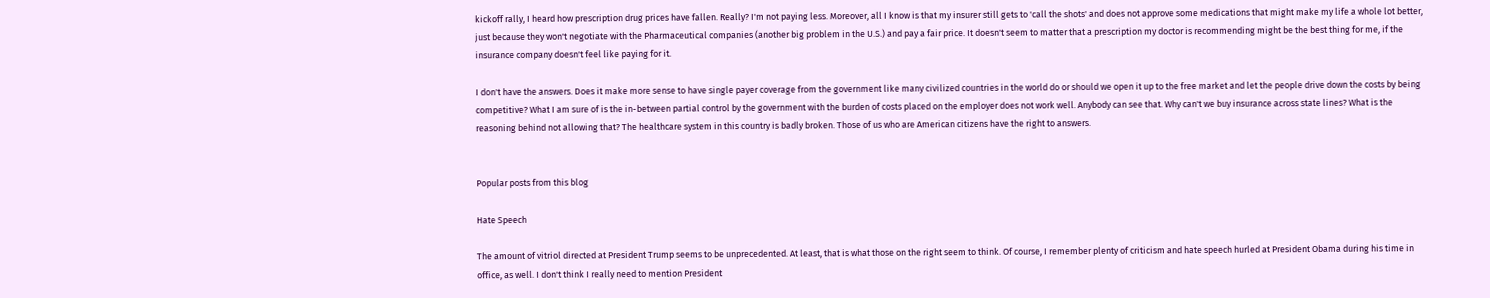kickoff rally, I heard how prescription drug prices have fallen. Really? I'm not paying less. Moreover, all I know is that my insurer still gets to 'call the shots' and does not approve some medications that might make my life a whole lot better, just because they won't negotiate with the Pharmaceutical companies (another big problem in the U.S.) and pay a fair price. It doesn't seem to matter that a prescription my doctor is recommending might be the best thing for me, if the insurance company doesn't feel like paying for it.

I don't have the answers. Does it make more sense to have single payer coverage from the government like many civilized countries in the world do or should we open it up to the free market and let the people drive down the costs by being competitive? What I am sure of is the in-between partial control by the government with the burden of costs placed on the employer does not work well. Anybody can see that. Why can't we buy insurance across state lines? What is the reasoning behind not allowing that? The healthcare system in this country is badly broken. Those of us who are American citizens have the right to answers.


Popular posts from this blog

Hate Speech

The amount of vitriol directed at President Trump seems to be unprecedented. At least, that is what those on the right seem to think. Of course, I remember plenty of criticism and hate speech hurled at President Obama during his time in office, as well. I don't think I really need to mention President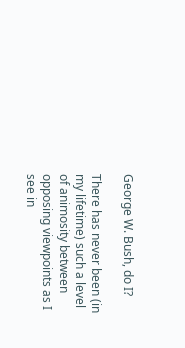George W. Bush, do I?

There has never been (in my lifetime) such a level of animosity between opposing viewpoints as I see in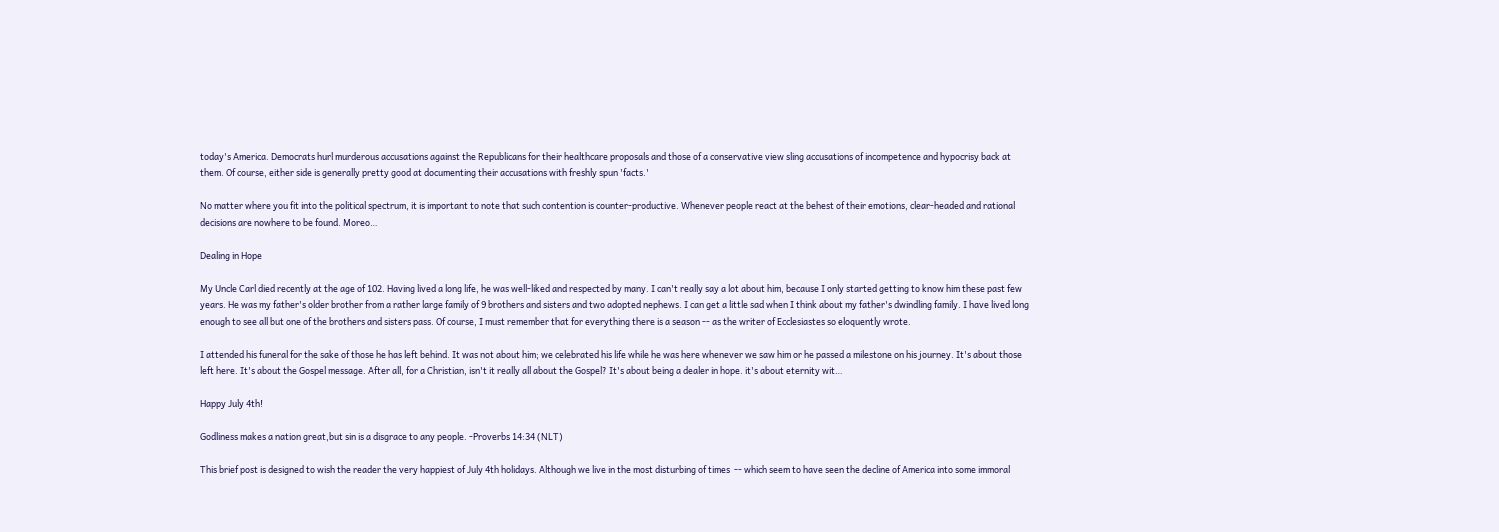today's America. Democrats hurl murderous accusations against the Republicans for their healthcare proposals and those of a conservative view sling accusations of incompetence and hypocrisy back at them. Of course, either side is generally pretty good at documenting their accusations with freshly spun 'facts.'

No matter where you fit into the political spectrum, it is important to note that such contention is counter-productive. Whenever people react at the behest of their emotions, clear-headed and rational decisions are nowhere to be found. Moreo…

Dealing in Hope

My Uncle Carl died recently at the age of 102. Having lived a long life, he was well-liked and respected by many. I can't really say a lot about him, because I only started getting to know him these past few years. He was my father's older brother from a rather large family of 9 brothers and sisters and two adopted nephews. I can get a little sad when I think about my father's dwindling family. I have lived long enough to see all but one of the brothers and sisters pass. Of course, I must remember that for everything there is a season -- as the writer of Ecclesiastes so eloquently wrote.

I attended his funeral for the sake of those he has left behind. It was not about him; we celebrated his life while he was here whenever we saw him or he passed a milestone on his journey. It's about those left here. It's about the Gospel message. After all, for a Christian, isn't it really all about the Gospel? It's about being a dealer in hope. it's about eternity wit…

Happy July 4th!

Godliness makes a nation great,but sin is a disgrace to any people. -Proverbs 14:34 (NLT)

This brief post is designed to wish the reader the very happiest of July 4th holidays. Although we live in the most disturbing of times  -- which seem to have seen the decline of America into some immoral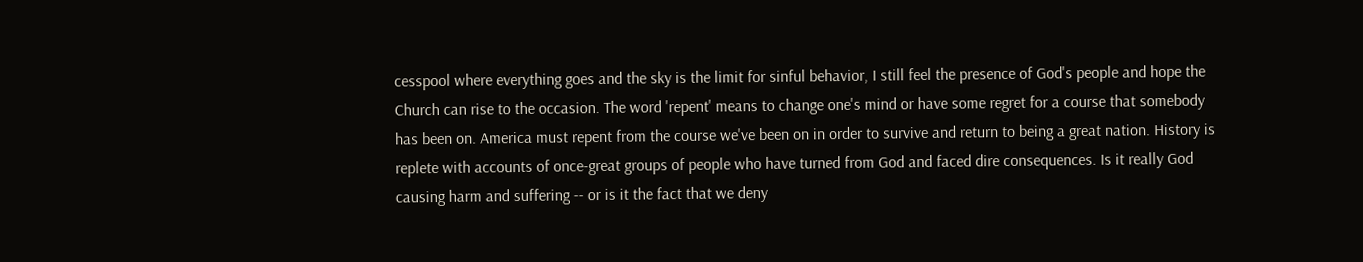cesspool where everything goes and the sky is the limit for sinful behavior, I still feel the presence of God's people and hope the Church can rise to the occasion. The word 'repent' means to change one's mind or have some regret for a course that somebody has been on. America must repent from the course we've been on in order to survive and return to being a great nation. History is replete with accounts of once-great groups of people who have turned from God and faced dire consequences. Is it really God causing harm and suffering -- or is it the fact that we deny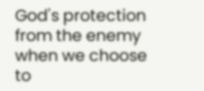God's protection from the enemy when we choose to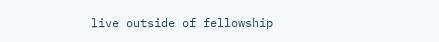live outside of fellowship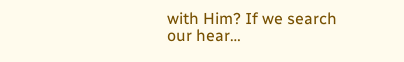with Him? If we search our hear…